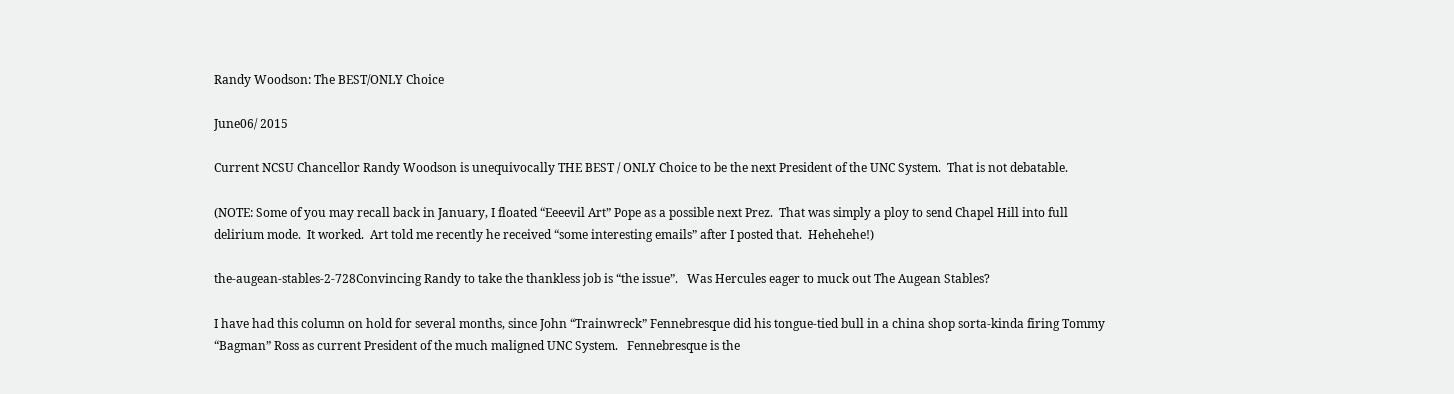Randy Woodson: The BEST/ONLY Choice

June06/ 2015

Current NCSU Chancellor Randy Woodson is unequivocally THE BEST / ONLY Choice to be the next President of the UNC System.  That is not debatable.

(NOTE: Some of you may recall back in January, I floated “Eeeevil Art” Pope as a possible next Prez.  That was simply a ploy to send Chapel Hill into full delirium mode.  It worked.  Art told me recently he received “some interesting emails” after I posted that.  Hehehehe!)

the-augean-stables-2-728Convincing Randy to take the thankless job is “the issue”.   Was Hercules eager to muck out The Augean Stables?

I have had this column on hold for several months, since John “Trainwreck” Fennebresque did his tongue-tied bull in a china shop sorta-kinda firing Tommy “Bagman” Ross as current President of the much maligned UNC System.   Fennebresque is the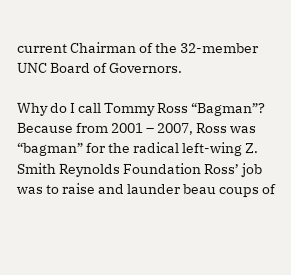current Chairman of the 32-member UNC Board of Governors.

Why do I call Tommy Ross “Bagman”?  Because from 2001 – 2007, Ross was “bagman” for the radical left-wing Z. Smith Reynolds Foundation Ross’ job was to raise and launder beau coups of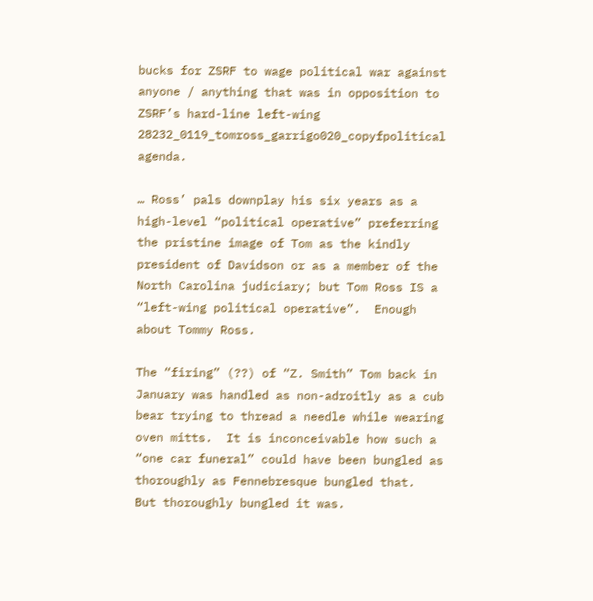bucks for ZSRF to wage political war against anyone / anything that was in opposition to ZSRF’s hard-line left-wing 28232_0119_tomross_garrigo020_copyfpolitical agenda.

… Ross’ pals downplay his six years as a high-level “political operative” preferring the pristine image of Tom as the kindly president of Davidson or as a member of the North Carolina judiciary; but Tom Ross IS a “left-wing political operative”.  Enough about Tommy Ross.

The “firing” (??) of “Z. Smith” Tom back in January was handled as non-adroitly as a cub bear trying to thread a needle while wearing oven mitts.  It is inconceivable how such a “one car funeral” could have been bungled as thoroughly as Fennebresque bungled that.  But thoroughly bungled it was.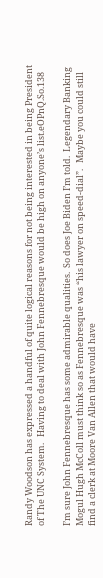Randy Woodson has expressed a handful of quite logical reasons for not being interested in being President of The UNC System.   Having to deal with John Fennebresque would be high on anyone’s list.eOPnQ.So.138

I’m sure John Fennebresque has some admirable qualities.  So does Joe Biden I’m told.  Legendary Banking Mogul Hugh McColl must think so as Fennebresque was “his lawyer on speed-dial”.   Maybe you could still find a clerk at Moore Van Allen that would have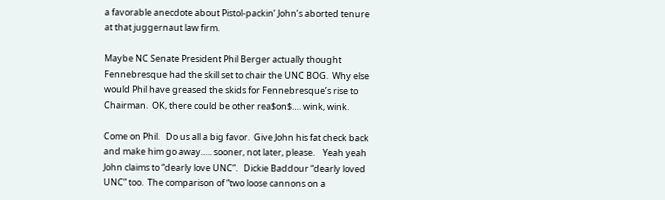a favorable anecdote about Pistol-packin’ John’s aborted tenure at that juggernaut law firm.

Maybe NC Senate President Phil Berger actually thought Fennebresque had the skill set to chair the UNC BOG.  Why else would Phil have greased the skids for Fennebresque’s rise to Chairman.  OK, there could be other rea$on$…. wink, wink.

Come on Phil.   Do us all a big favor.  Give John his fat check back and make him go away….. sooner, not later, please.    Yeah yeah John claims to “dearly love UNC”.   Dickie Baddour “dearly loved UNC” too.  The comparison of “two loose cannons on a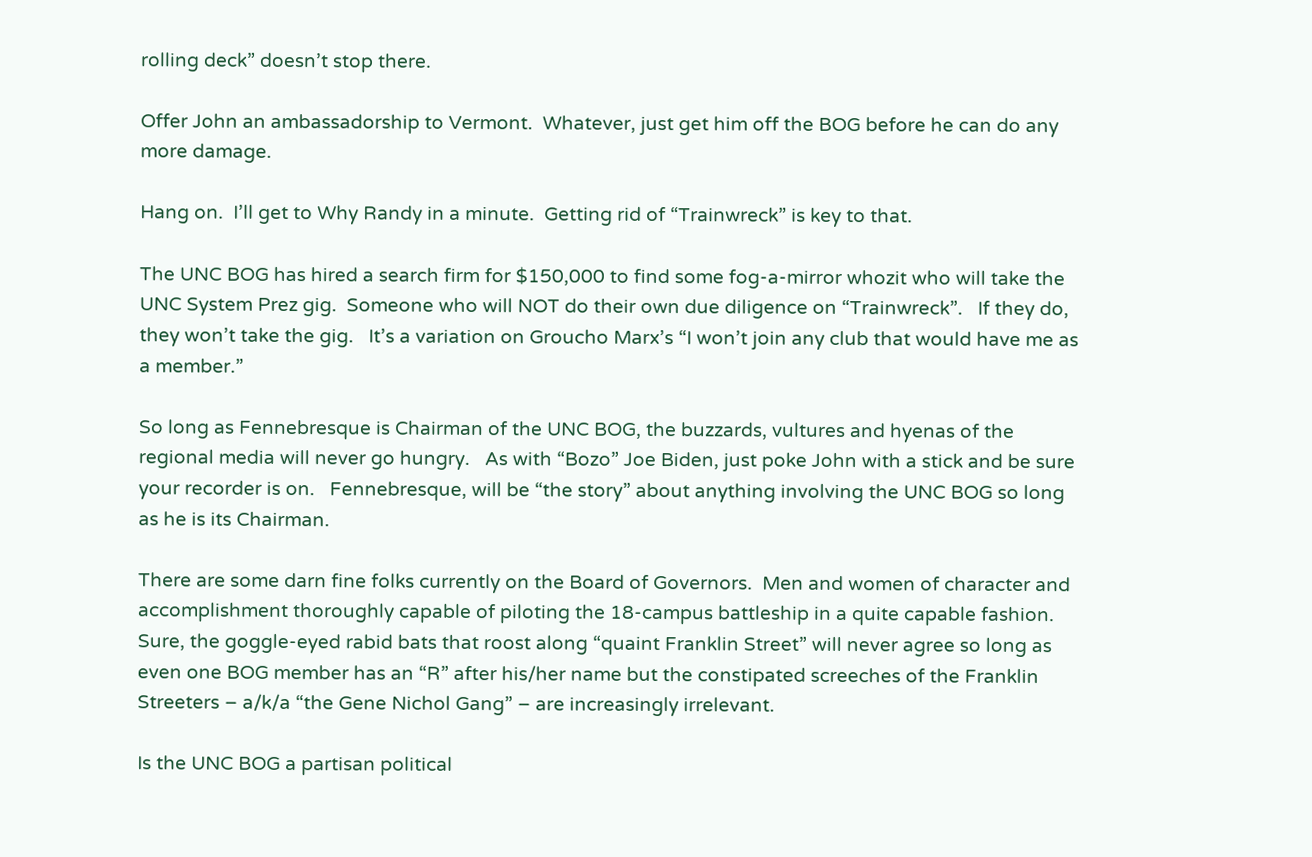rolling deck” doesn’t stop there.

Offer John an ambassadorship to Vermont.  Whatever, just get him off the BOG before he can do any more damage.

Hang on.  I’ll get to Why Randy in a minute.  Getting rid of “Trainwreck” is key to that.

The UNC BOG has hired a search firm for $150,000 to find some fog-a-mirror whozit who will take the UNC System Prez gig.  Someone who will NOT do their own due diligence on “Trainwreck”.   If they do, they won’t take the gig.   It’s a variation on Groucho Marx’s “I won’t join any club that would have me as a member.”

So long as Fennebresque is Chairman of the UNC BOG, the buzzards, vultures and hyenas of the regional media will never go hungry.   As with “Bozo” Joe Biden, just poke John with a stick and be sure your recorder is on.   Fennebresque, will be “the story” about anything involving the UNC BOG so long as he is its Chairman.

There are some darn fine folks currently on the Board of Governors.  Men and women of character and accomplishment thoroughly capable of piloting the 18-campus battleship in a quite capable fashion.   Sure, the goggle-eyed rabid bats that roost along “quaint Franklin Street” will never agree so long as even one BOG member has an “R” after his/her name but the constipated screeches of the Franklin Streeters – a/k/a “the Gene Nichol Gang” – are increasingly irrelevant.

Is the UNC BOG a partisan political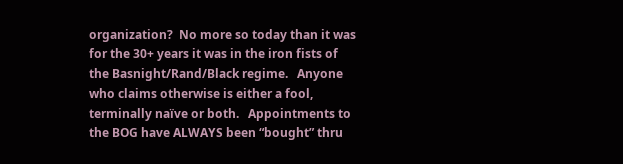organization?  No more so today than it was for the 30+ years it was in the iron fists of the Basnight/Rand/Black regime.   Anyone who claims otherwise is either a fool, terminally naïve or both.   Appointments to the BOG have ALWAYS been “bought” thru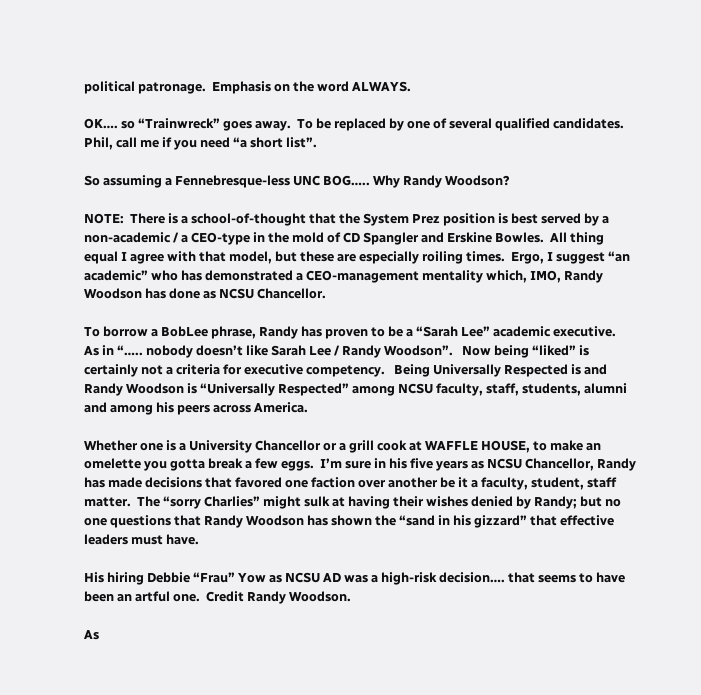political patronage.  Emphasis on the word ALWAYS.

OK…. so “Trainwreck” goes away.  To be replaced by one of several qualified candidates.  Phil, call me if you need “a short list”.

So assuming a Fennebresque-less UNC BOG….. Why Randy Woodson?

NOTE:  There is a school-of-thought that the System Prez position is best served by a non-academic / a CEO-type in the mold of CD Spangler and Erskine Bowles.  All thing equal I agree with that model, but these are especially roiling times.  Ergo, I suggest “an academic” who has demonstrated a CEO-management mentality which, IMO, Randy Woodson has done as NCSU Chancellor.

To borrow a BobLee phrase, Randy has proven to be a “Sarah Lee” academic executive.   As in “….. nobody doesn’t like Sarah Lee / Randy Woodson”.   Now being “liked” is certainly not a criteria for executive competency.   Being Universally Respected is and Randy Woodson is “Universally Respected” among NCSU faculty, staff, students, alumni and among his peers across America.

Whether one is a University Chancellor or a grill cook at WAFFLE HOUSE, to make an omelette you gotta break a few eggs.  I’m sure in his five years as NCSU Chancellor, Randy has made decisions that favored one faction over another be it a faculty, student, staff matter.  The “sorry Charlies” might sulk at having their wishes denied by Randy; but no one questions that Randy Woodson has shown the “sand in his gizzard” that effective leaders must have.

His hiring Debbie “Frau” Yow as NCSU AD was a high-risk decision…. that seems to have been an artful one.  Credit Randy Woodson.

As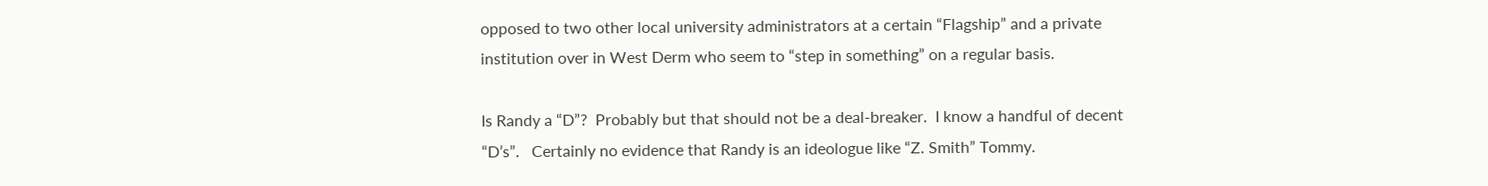opposed to two other local university administrators at a certain “Flagship” and a private institution over in West Derm who seem to “step in something” on a regular basis.

Is Randy a “D”?  Probably but that should not be a deal-breaker.  I know a handful of decent “D’s”.   Certainly no evidence that Randy is an ideologue like “Z. Smith” Tommy.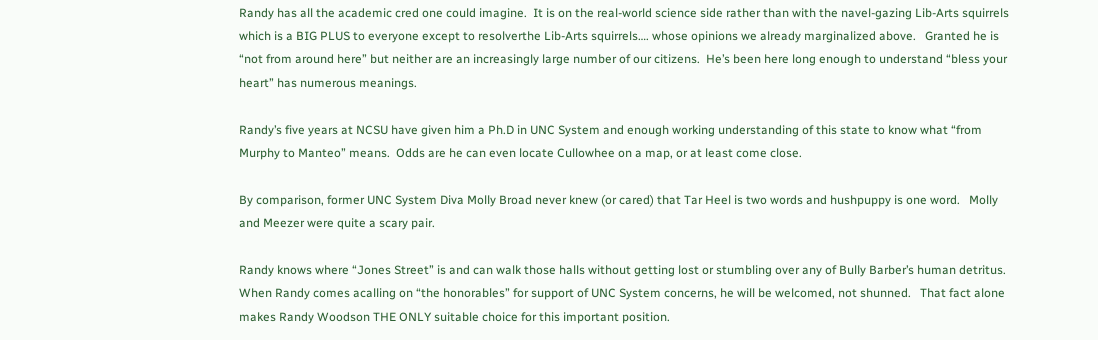Randy has all the academic cred one could imagine.  It is on the real-world science side rather than with the navel-gazing Lib-Arts squirrels which is a BIG PLUS to everyone except to resolverthe Lib-Arts squirrels…. whose opinions we already marginalized above.   Granted he is “not from around here” but neither are an increasingly large number of our citizens.  He’s been here long enough to understand “bless your heart” has numerous meanings.

Randy’s five years at NCSU have given him a Ph.D in UNC System and enough working understanding of this state to know what “from Murphy to Manteo” means.  Odds are he can even locate Cullowhee on a map, or at least come close.

By comparison, former UNC System Diva Molly Broad never knew (or cared) that Tar Heel is two words and hushpuppy is one word.   Molly and Meezer were quite a scary pair.

Randy knows where “Jones Street” is and can walk those halls without getting lost or stumbling over any of Bully Barber’s human detritus.   When Randy comes acalling on “the honorables” for support of UNC System concerns, he will be welcomed, not shunned.   That fact alone makes Randy Woodson THE ONLY suitable choice for this important position.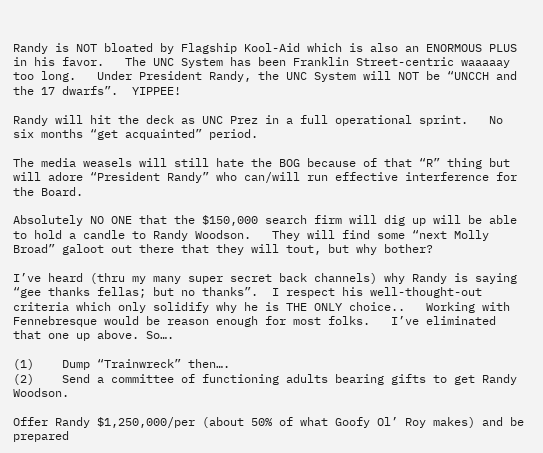Randy is NOT bloated by Flagship Kool-Aid which is also an ENORMOUS PLUS in his favor.   The UNC System has been Franklin Street-centric waaaaay too long.   Under President Randy, the UNC System will NOT be “UNCCH and the 17 dwarfs”.  YIPPEE!

Randy will hit the deck as UNC Prez in a full operational sprint.   No six months “get acquainted” period.

The media weasels will still hate the BOG because of that “R” thing but will adore “President Randy” who can/will run effective interference for the Board.

Absolutely NO ONE that the $150,000 search firm will dig up will be able to hold a candle to Randy Woodson.   They will find some “next Molly Broad” galoot out there that they will tout, but why bother?

I’ve heard (thru my many super secret back channels) why Randy is saying “gee thanks fellas; but no thanks”.  I respect his well-thought-out criteria which only solidify why he is THE ONLY choice..   Working with Fennebresque would be reason enough for most folks.   I’ve eliminated that one up above. So….

(1)    Dump “Trainwreck” then….
(2)    Send a committee of functioning adults bearing gifts to get Randy Woodson.

Offer Randy $1,250,000/per (about 50% of what Goofy Ol’ Roy makes) and be prepared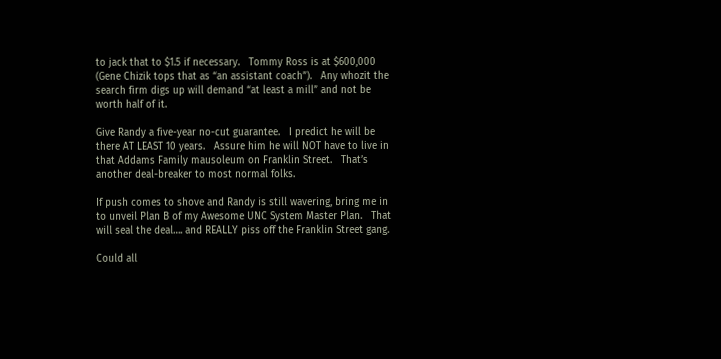to jack that to $1.5 if necessary.   Tommy Ross is at $600,000 (Gene Chizik tops that as “an assistant coach”).   Any whozit the search firm digs up will demand “at least a mill” and not be worth half of it.

Give Randy a five-year no-cut guarantee.   I predict he will be there AT LEAST 10 years.   Assure him he will NOT have to live in that Addams Family mausoleum on Franklin Street.   That’s another deal-breaker to most normal folks.

If push comes to shove and Randy is still wavering, bring me in to unveil Plan B of my Awesome UNC System Master Plan.   That will seal the deal…. and REALLY piss off the Franklin Street gang.

Could all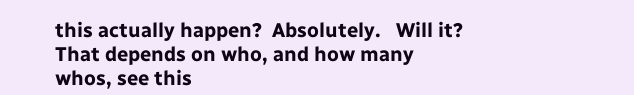this actually happen?  Absolutely.   Will it?  That depends on who, and how many whos, see this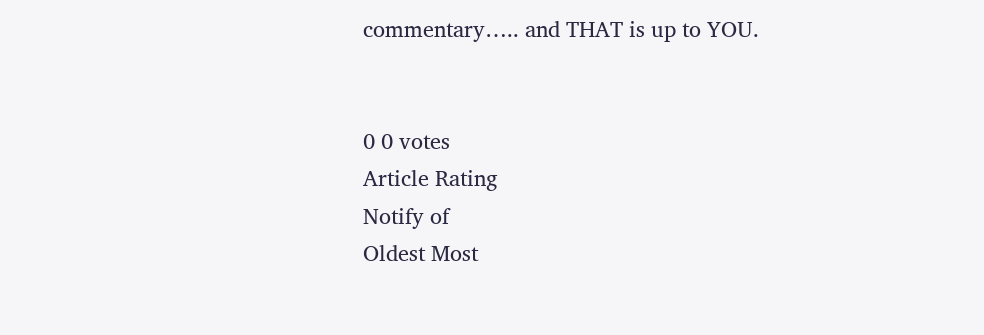commentary….. and THAT is up to YOU.


0 0 votes
Article Rating
Notify of
Oldest Most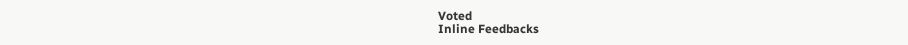Voted
Inline Feedbacks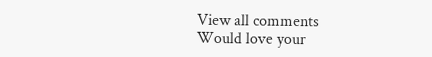View all comments
Would love your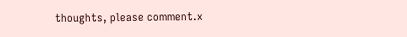thoughts, please comment.x